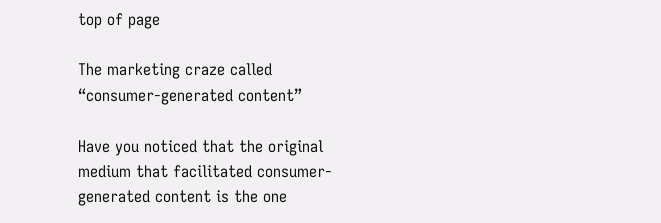top of page

The marketing craze called “consumer-generated content”

Have you noticed that the original medium that facilitated consumer-generated content is the one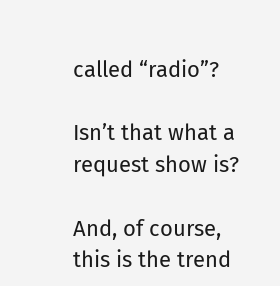called “radio”?

Isn’t that what a request show is?

And, of course, this is the trend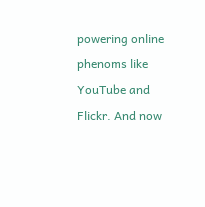powering online phenoms like YouTube and Flickr. And now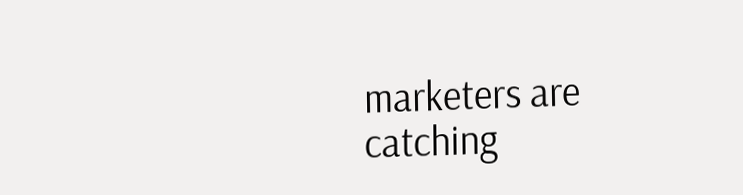marketers are catching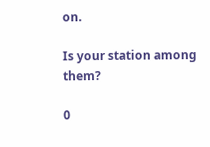on.

Is your station among them?

0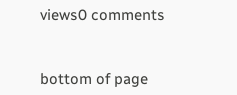views0 comments


bottom of page